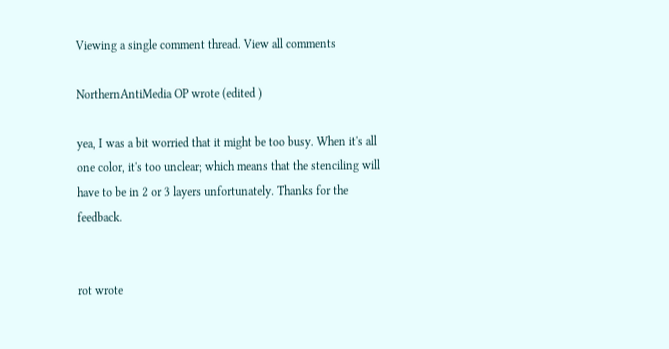Viewing a single comment thread. View all comments

NorthernAntiMedia OP wrote (edited )

yea, I was a bit worried that it might be too busy. When it's all one color, it's too unclear; which means that the stenciling will have to be in 2 or 3 layers unfortunately. Thanks for the feedback.


rot wrote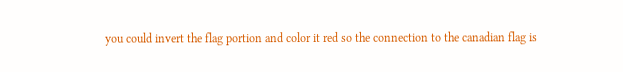you could invert the flag portion and color it red so the connection to the canadian flag is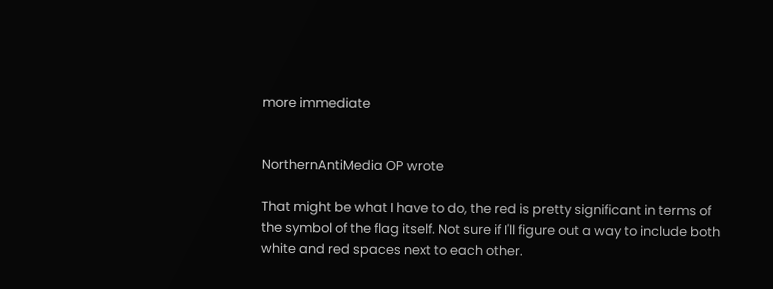more immediate


NorthernAntiMedia OP wrote

That might be what I have to do, the red is pretty significant in terms of the symbol of the flag itself. Not sure if I'll figure out a way to include both white and red spaces next to each other.